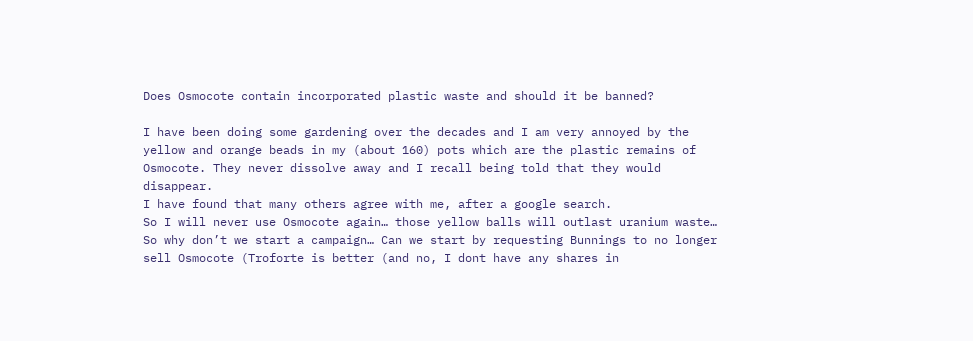Does Osmocote contain incorporated plastic waste and should it be banned?

I have been doing some gardening over the decades and I am very annoyed by the yellow and orange beads in my (about 160) pots which are the plastic remains of Osmocote. They never dissolve away and I recall being told that they would disappear.
I have found that many others agree with me, after a google search.
So I will never use Osmocote again… those yellow balls will outlast uranium waste…
So why don’t we start a campaign… Can we start by requesting Bunnings to no longer sell Osmocote (Troforte is better (and no, I dont have any shares in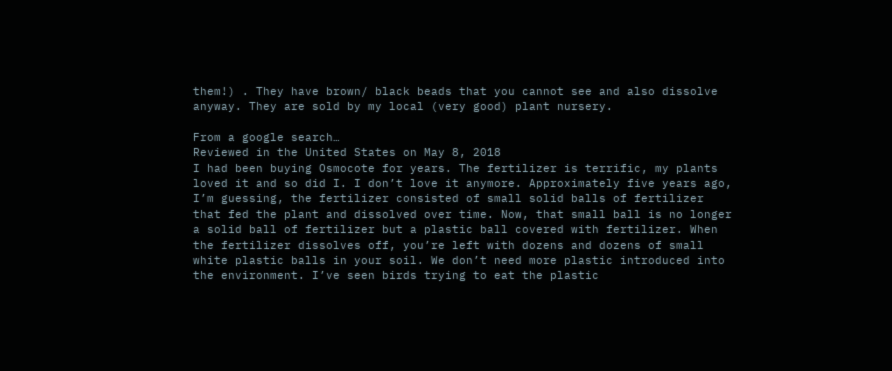them!) . They have brown/ black beads that you cannot see and also dissolve anyway. They are sold by my local (very good) plant nursery.

From a google search…
Reviewed in the United States on May 8, 2018
I had been buying Osmocote for years. The fertilizer is terrific, my plants loved it and so did I. I don’t love it anymore. Approximately five years ago, I’m guessing, the fertilizer consisted of small solid balls of fertilizer that fed the plant and dissolved over time. Now, that small ball is no longer a solid ball of fertilizer but a plastic ball covered with fertilizer. When the fertilizer dissolves off, you’re left with dozens and dozens of small white plastic balls in your soil. We don’t need more plastic introduced into the environment. I’ve seen birds trying to eat the plastic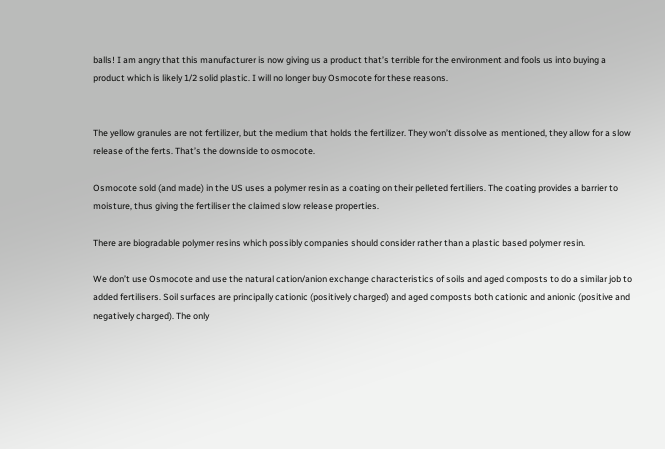balls! I am angry that this manufacturer is now giving us a product that’s terrible for the environment and fools us into buying a product which is likely 1/2 solid plastic. I will no longer buy Osmocote for these reasons.


The yellow granules are not fertilizer, but the medium that holds the fertilizer. They won’t dissolve as mentioned, they allow for a slow release of the ferts. That’s the downside to osmocote.

Osmocote sold (and made) in the US uses a polymer resin as a coating on their pelleted fertiliers. The coating provides a barrier to moisture, thus giving the fertiliser the claimed slow release properties.

There are biogradable polymer resins which possibly companies should consider rather than a plastic based polymer resin.

We don’t use Osmocote and use the natural cation/anion exchange characteristics of soils and aged composts to do a similar job to added fertilisers. Soil surfaces are principally cationic (positively charged) and aged composts both cationic and anionic (positive and negatively charged). The only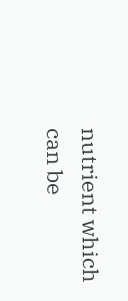nutrient which can be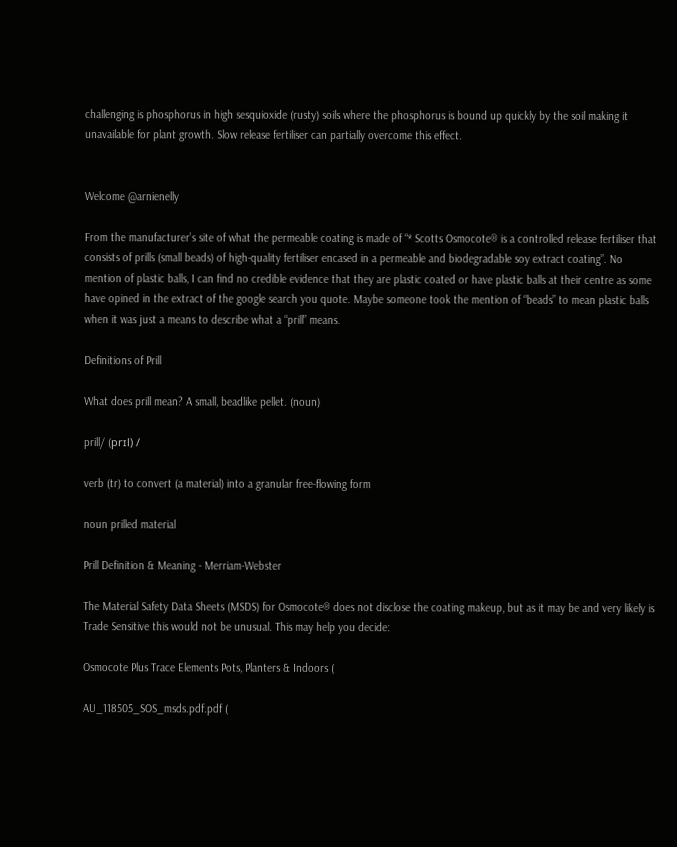challenging is phosphorus in high sesquioxide (rusty) soils where the phosphorus is bound up quickly by the soil making it unavailable for plant growth. Slow release fertiliser can partially overcome this effect.


Welcome @arnienelly

From the manufacturer’s site of what the permeable coating is made of “* Scotts Osmocote® is a controlled release fertiliser that consists of prills (small beads) of high-quality fertiliser encased in a permeable and biodegradable soy extract coating”. No mention of plastic balls, I can find no credible evidence that they are plastic coated or have plastic balls at their centre as some have opined in the extract of the google search you quote. Maybe someone took the mention of “beads” to mean plastic balls when it was just a means to describe what a “prill” means.

Definitions of Prill

What does prill mean? A small, beadlike pellet. (noun)

prill/ (prɪl) /

verb (tr) to convert (a material) into a granular free-flowing form

noun prilled material

Prill Definition & Meaning - Merriam-Webster

The Material Safety Data Sheets (MSDS) for Osmocote® does not disclose the coating makeup, but as it may be and very likely is Trade Sensitive this would not be unusual. This may help you decide:

Osmocote Plus Trace Elements Pots, Planters & Indoors (

AU_118505_SOS_msds.pdf.pdf (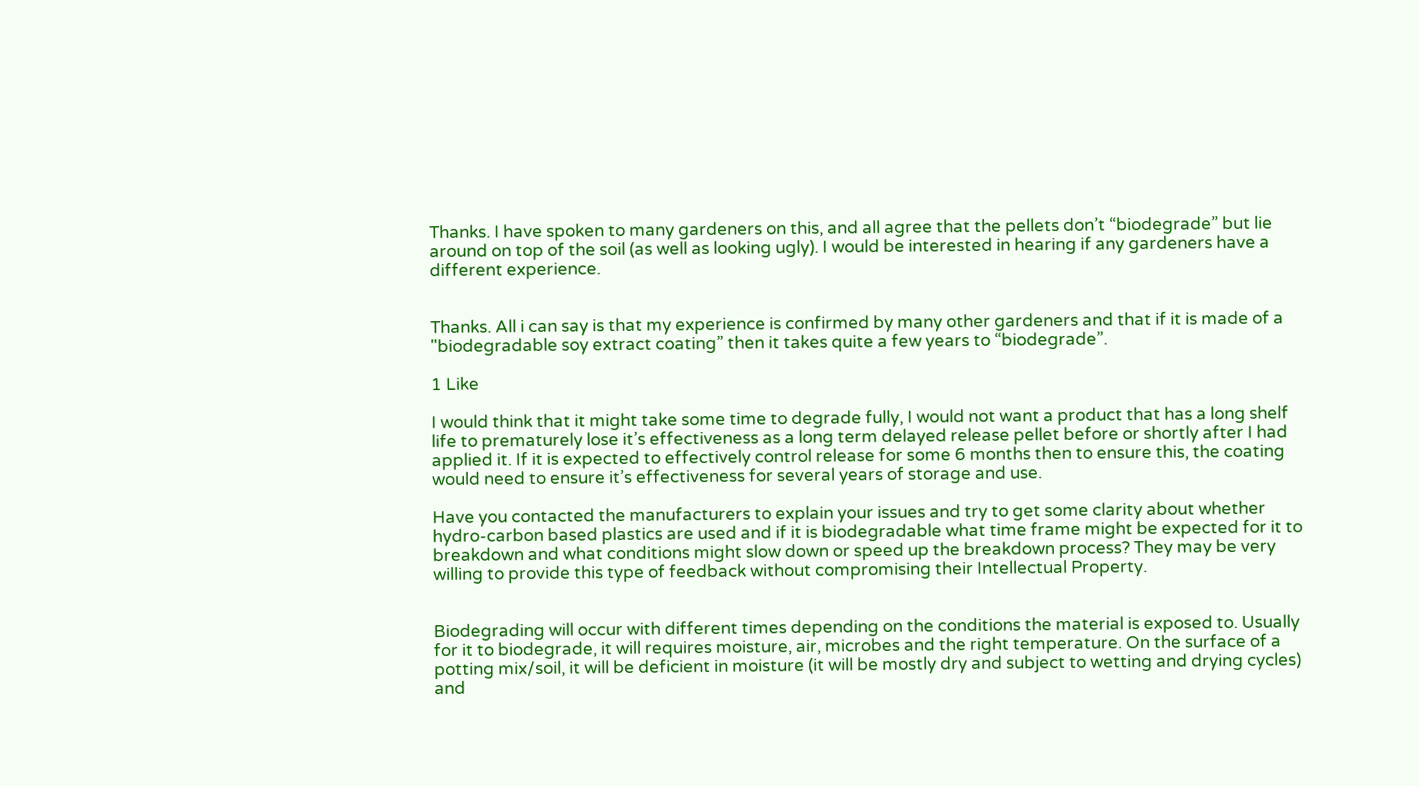Thanks. I have spoken to many gardeners on this, and all agree that the pellets don’t “biodegrade” but lie around on top of the soil (as well as looking ugly). I would be interested in hearing if any gardeners have a different experience.


Thanks. All i can say is that my experience is confirmed by many other gardeners and that if it is made of a "biodegradable soy extract coating” then it takes quite a few years to “biodegrade”.

1 Like

I would think that it might take some time to degrade fully, I would not want a product that has a long shelf life to prematurely lose it’s effectiveness as a long term delayed release pellet before or shortly after I had applied it. If it is expected to effectively control release for some 6 months then to ensure this, the coating would need to ensure it’s effectiveness for several years of storage and use.

Have you contacted the manufacturers to explain your issues and try to get some clarity about whether hydro-carbon based plastics are used and if it is biodegradable what time frame might be expected for it to breakdown and what conditions might slow down or speed up the breakdown process? They may be very willing to provide this type of feedback without compromising their Intellectual Property.


Biodegrading will occur with different times depending on the conditions the material is exposed to. Usually for it to biodegrade, it will requires moisture, air, microbes and the right temperature. On the surface of a potting mix/soil, it will be deficient in moisture (it will be mostly dry and subject to wetting and drying cycles) and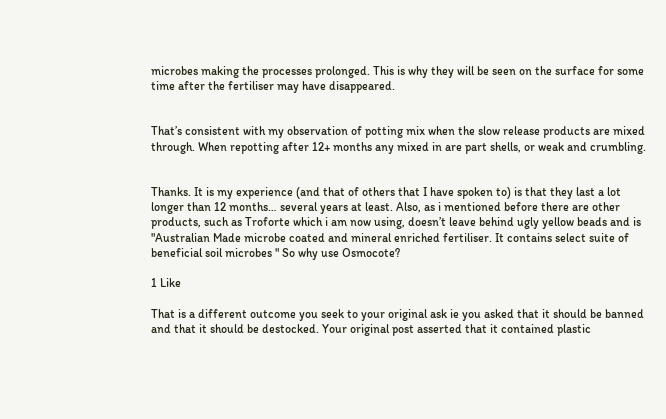microbes making the processes prolonged. This is why they will be seen on the surface for some time after the fertiliser may have disappeared.


That’s consistent with my observation of potting mix when the slow release products are mixed through. When repotting after 12+ months any mixed in are part shells, or weak and crumbling.


Thanks. It is my experience (and that of others that I have spoken to) is that they last a lot longer than 12 months… several years at least. Also, as i mentioned before there are other products, such as Troforte which i am now using, doesn’t leave behind ugly yellow beads and is "Australian Made microbe coated and mineral enriched fertiliser. It contains select suite of beneficial soil microbes " So why use Osmocote?

1 Like

That is a different outcome you seek to your original ask ie you asked that it should be banned and that it should be destocked. Your original post asserted that it contained plastic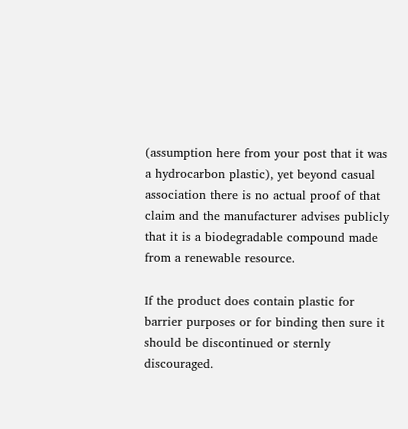(assumption here from your post that it was a hydrocarbon plastic), yet beyond casual association there is no actual proof of that claim and the manufacturer advises publicly that it is a biodegradable compound made from a renewable resource.

If the product does contain plastic for barrier purposes or for binding then sure it should be discontinued or sternly discouraged.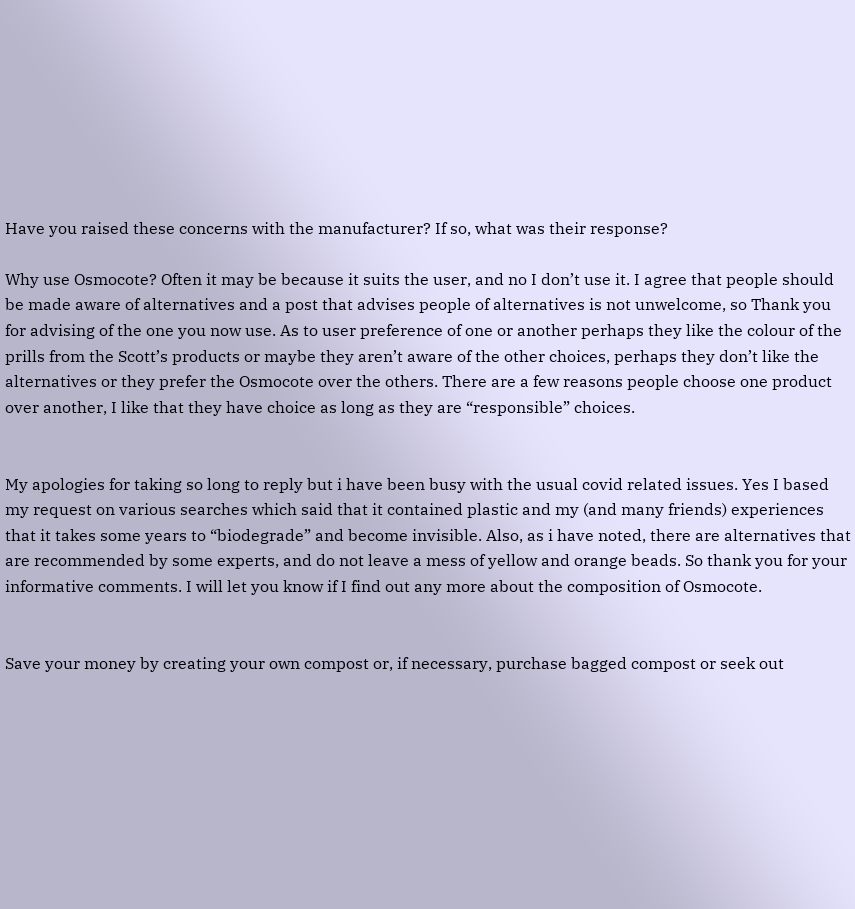Have you raised these concerns with the manufacturer? If so, what was their response?

Why use Osmocote? Often it may be because it suits the user, and no I don’t use it. I agree that people should be made aware of alternatives and a post that advises people of alternatives is not unwelcome, so Thank you for advising of the one you now use. As to user preference of one or another perhaps they like the colour of the prills from the Scott’s products or maybe they aren’t aware of the other choices, perhaps they don’t like the alternatives or they prefer the Osmocote over the others. There are a few reasons people choose one product over another, I like that they have choice as long as they are “responsible” choices.


My apologies for taking so long to reply but i have been busy with the usual covid related issues. Yes I based my request on various searches which said that it contained plastic and my (and many friends) experiences that it takes some years to “biodegrade” and become invisible. Also, as i have noted, there are alternatives that are recommended by some experts, and do not leave a mess of yellow and orange beads. So thank you for your informative comments. I will let you know if I find out any more about the composition of Osmocote.


Save your money by creating your own compost or, if necessary, purchase bagged compost or seek out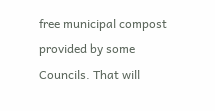free municipal compost provided by some Councils. That will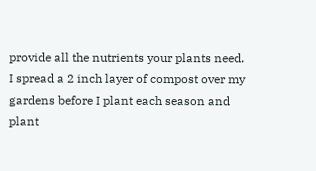provide all the nutrients your plants need. I spread a 2 inch layer of compost over my gardens before I plant each season and plant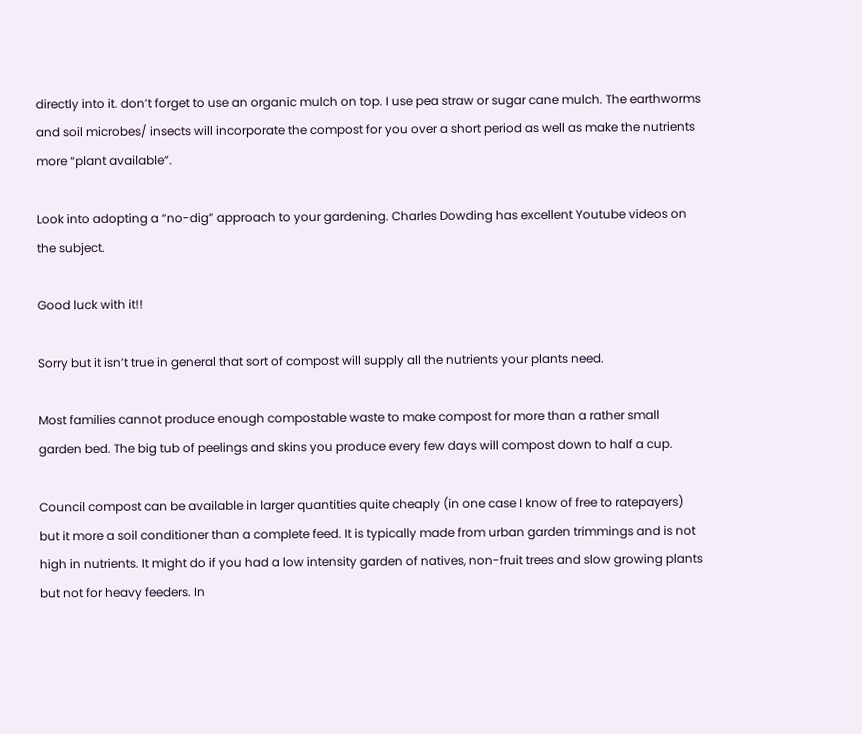directly into it. don’t forget to use an organic mulch on top. I use pea straw or sugar cane mulch. The earthworms and soil microbes/ insects will incorporate the compost for you over a short period as well as make the nutrients more “plant available”.

Look into adopting a “no-dig” approach to your gardening. Charles Dowding has excellent Youtube videos on the subject.

Good luck with it!!

Sorry but it isn’t true in general that sort of compost will supply all the nutrients your plants need.

Most families cannot produce enough compostable waste to make compost for more than a rather small garden bed. The big tub of peelings and skins you produce every few days will compost down to half a cup.

Council compost can be available in larger quantities quite cheaply (in one case I know of free to ratepayers) but it more a soil conditioner than a complete feed. It is typically made from urban garden trimmings and is not high in nutrients. It might do if you had a low intensity garden of natives, non-fruit trees and slow growing plants but not for heavy feeders. In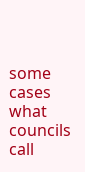some cases what councils call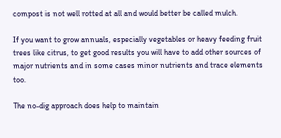compost is not well rotted at all and would better be called mulch.

If you want to grow annuals, especially vegetables or heavy feeding fruit trees like citrus, to get good results you will have to add other sources of major nutrients and in some cases minor nutrients and trace elements too.

The no-dig approach does help to maintain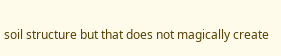soil structure but that does not magically create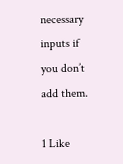necessary inputs if you don’t add them.

1 Like